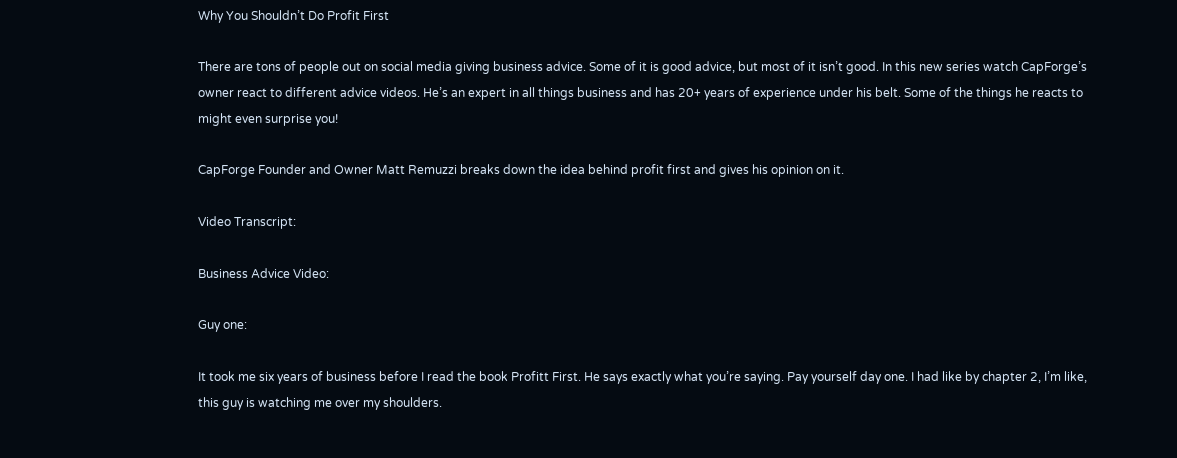Why You Shouldn’t Do Profit First

There are tons of people out on social media giving business advice. Some of it is good advice, but most of it isn’t good. In this new series watch CapForge’s owner react to different advice videos. He’s an expert in all things business and has 20+ years of experience under his belt. Some of the things he reacts to might even surprise you!

CapForge Founder and Owner Matt Remuzzi breaks down the idea behind profit first and gives his opinion on it.

Video Transcript:

Business Advice Video:

Guy one:

It took me six years of business before I read the book Profitt First. He says exactly what you’re saying. Pay yourself day one. I had like by chapter 2, I’m like, this guy is watching me over my shoulders.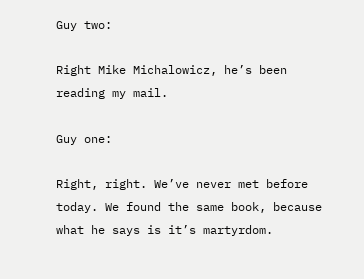Guy two:

Right Mike Michalowicz, he’s been reading my mail.

Guy one:

Right, right. We’ve never met before today. We found the same book, because what he says is it’s martyrdom.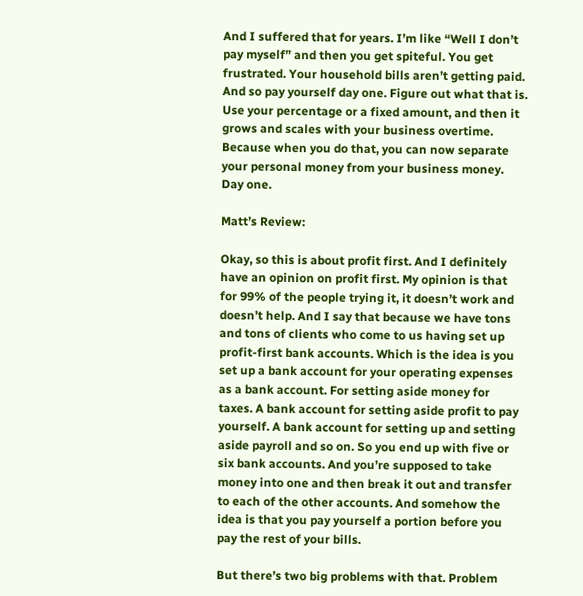And I suffered that for years. I’m like “Well I don’t pay myself” and then you get spiteful. You get frustrated. Your household bills aren’t getting paid. And so pay yourself day one. Figure out what that is. Use your percentage or a fixed amount, and then it grows and scales with your business overtime. Because when you do that, you can now separate your personal money from your business money. Day one.

Matt’s Review:

Okay, so this is about profit first. And I definitely have an opinion on profit first. My opinion is that for 99% of the people trying it, it doesn’t work and doesn’t help. And I say that because we have tons and tons of clients who come to us having set up profit-first bank accounts. Which is the idea is you set up a bank account for your operating expenses as a bank account. For setting aside money for taxes. A bank account for setting aside profit to pay yourself. A bank account for setting up and setting aside payroll and so on. So you end up with five or six bank accounts. And you’re supposed to take money into one and then break it out and transfer to each of the other accounts. And somehow the idea is that you pay yourself a portion before you pay the rest of your bills.

But there’s two big problems with that. Problem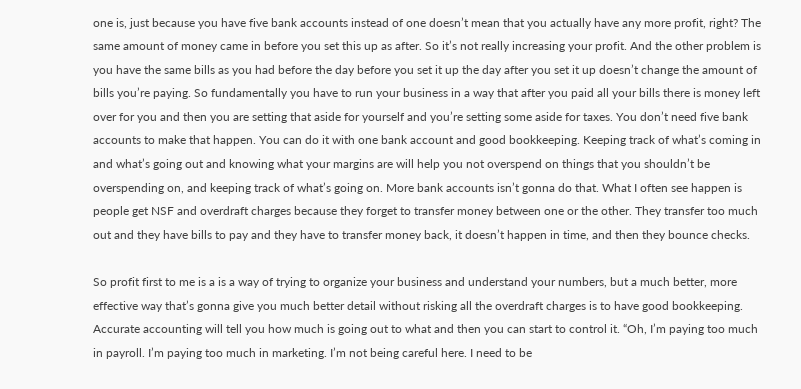one is, just because you have five bank accounts instead of one doesn’t mean that you actually have any more profit, right? The same amount of money came in before you set this up as after. So it’s not really increasing your profit. And the other problem is you have the same bills as you had before the day before you set it up the day after you set it up doesn’t change the amount of bills you’re paying. So fundamentally you have to run your business in a way that after you paid all your bills there is money left over for you and then you are setting that aside for yourself and you’re setting some aside for taxes. You don’t need five bank accounts to make that happen. You can do it with one bank account and good bookkeeping. Keeping track of what’s coming in and what’s going out and knowing what your margins are will help you not overspend on things that you shouldn’t be overspending on, and keeping track of what’s going on. More bank accounts isn’t gonna do that. What I often see happen is people get NSF and overdraft charges because they forget to transfer money between one or the other. They transfer too much out and they have bills to pay and they have to transfer money back, it doesn’t happen in time, and then they bounce checks.

So profit first to me is a is a way of trying to organize your business and understand your numbers, but a much better, more effective way that’s gonna give you much better detail without risking all the overdraft charges is to have good bookkeeping. Accurate accounting will tell you how much is going out to what and then you can start to control it. “Oh, I’m paying too much in payroll. I’m paying too much in marketing. I’m not being careful here. I need to be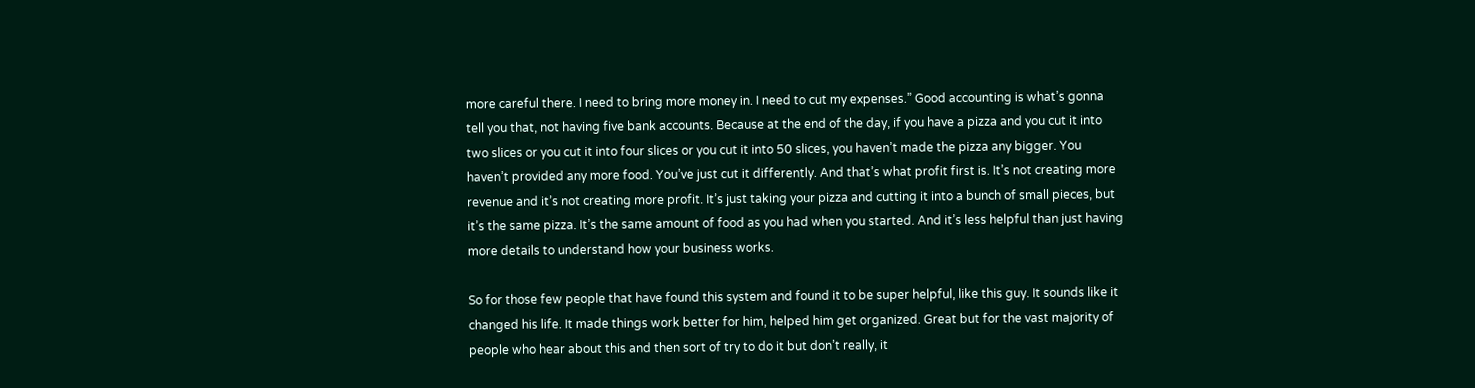more careful there. I need to bring more money in. I need to cut my expenses.” Good accounting is what’s gonna tell you that, not having five bank accounts. Because at the end of the day, if you have a pizza and you cut it into two slices or you cut it into four slices or you cut it into 50 slices, you haven’t made the pizza any bigger. You haven’t provided any more food. You’ve just cut it differently. And that’s what profit first is. It’s not creating more revenue and it’s not creating more profit. It’s just taking your pizza and cutting it into a bunch of small pieces, but it’s the same pizza. It’s the same amount of food as you had when you started. And it’s less helpful than just having more details to understand how your business works.

So for those few people that have found this system and found it to be super helpful, like this guy. It sounds like it changed his life. It made things work better for him, helped him get organized. Great but for the vast majority of people who hear about this and then sort of try to do it but don’t really, it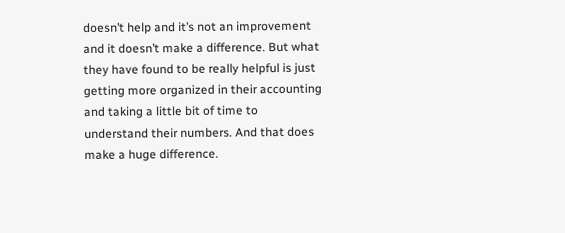doesn’t help and it’s not an improvement and it doesn’t make a difference. But what they have found to be really helpful is just getting more organized in their accounting and taking a little bit of time to understand their numbers. And that does make a huge difference.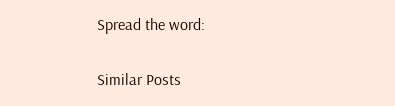Spread the word:

Similar Posts